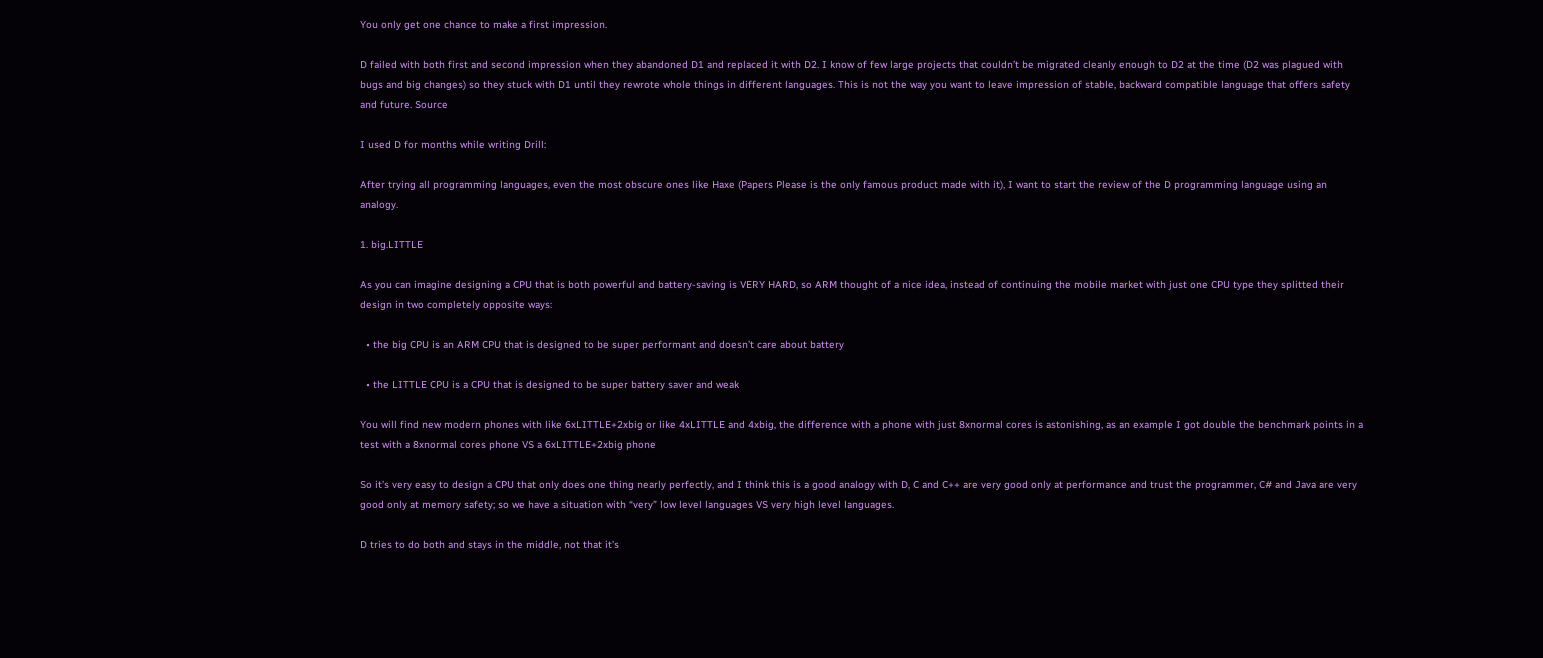You only get one chance to make a first impression.

D failed with both first and second impression when they abandoned D1 and replaced it with D2. I know of few large projects that couldn’t be migrated cleanly enough to D2 at the time (D2 was plagued with bugs and big changes) so they stuck with D1 until they rewrote whole things in different languages. This is not the way you want to leave impression of stable, backward compatible language that offers safety and future. Source

I used D for months while writing Drill:

After trying all programming languages, even the most obscure ones like Haxe (Papers Please is the only famous product made with it), I want to start the review of the D programming language using an analogy.

1. big.LITTLE

As you can imagine designing a CPU that is both powerful and battery-saving is VERY HARD, so ARM thought of a nice idea, instead of continuing the mobile market with just one CPU type they splitted their design in two completely opposite ways:

  • the big CPU is an ARM CPU that is designed to be super performant and doesn’t care about battery

  • the LITTLE CPU is a CPU that is designed to be super battery saver and weak

You will find new modern phones with like 6xLITTLE+2xbig or like 4xLITTLE and 4xbig, the difference with a phone with just 8xnormal cores is astonishing, as an example I got double the benchmark points in a test with a 8xnormal cores phone VS a 6xLITTLE+2xbig phone

So it’s very easy to design a CPU that only does one thing nearly perfectly, and I think this is a good analogy with D, C and C++ are very good only at performance and trust the programmer, C# and Java are very good only at memory safety; so we have a situation with “very” low level languages VS very high level languages.

D tries to do both and stays in the middle, not that it’s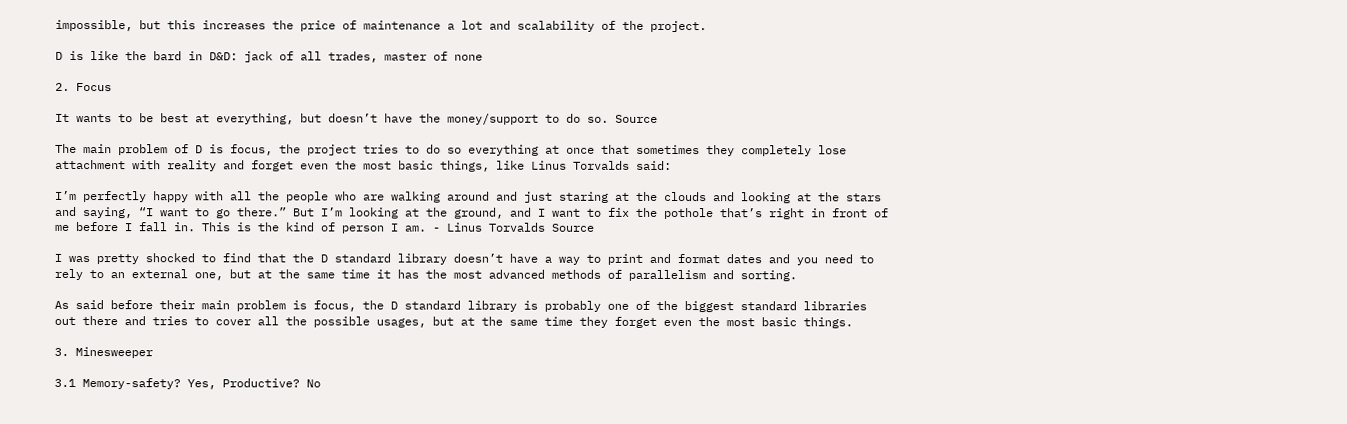impossible, but this increases the price of maintenance a lot and scalability of the project.

D is like the bard in D&D: jack of all trades, master of none

2. Focus

It wants to be best at everything, but doesn’t have the money/support to do so. Source

The main problem of D is focus, the project tries to do so everything at once that sometimes they completely lose attachment with reality and forget even the most basic things, like Linus Torvalds said:

I’m perfectly happy with all the people who are walking around and just staring at the clouds and looking at the stars and saying, “I want to go there.” But I’m looking at the ground, and I want to fix the pothole that’s right in front of me before I fall in. This is the kind of person I am. - Linus Torvalds Source

I was pretty shocked to find that the D standard library doesn’t have a way to print and format dates and you need to rely to an external one, but at the same time it has the most advanced methods of parallelism and sorting.

As said before their main problem is focus, the D standard library is probably one of the biggest standard libraries out there and tries to cover all the possible usages, but at the same time they forget even the most basic things.

3. Minesweeper

3.1 Memory-safety? Yes, Productive? No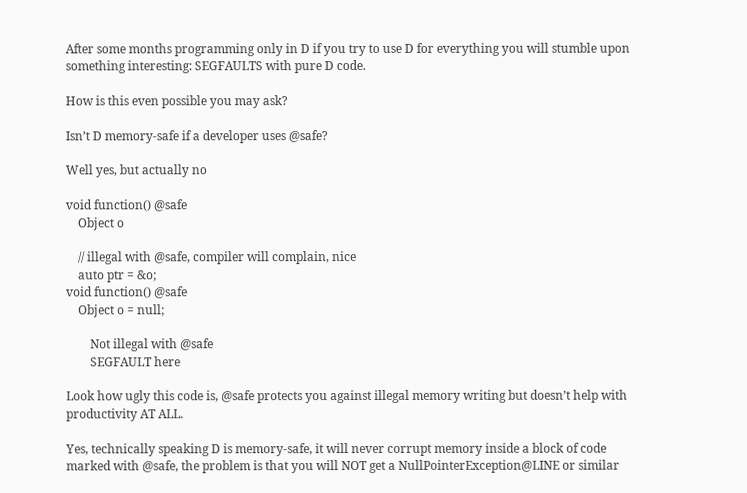After some months programming only in D if you try to use D for everything you will stumble upon something interesting: SEGFAULTS with pure D code.

How is this even possible you may ask?

Isn’t D memory-safe if a developer uses @safe?

Well yes, but actually no

void function() @safe
    Object o

    // illegal with @safe, compiler will complain, nice
    auto ptr = &o;
void function() @safe
    Object o = null;

        Not illegal with @safe
        SEGFAULT here

Look how ugly this code is, @safe protects you against illegal memory writing but doesn’t help with productivity AT ALL.

Yes, technically speaking D is memory-safe, it will never corrupt memory inside a block of code marked with @safe, the problem is that you will NOT get a NullPointerException@LINE or similar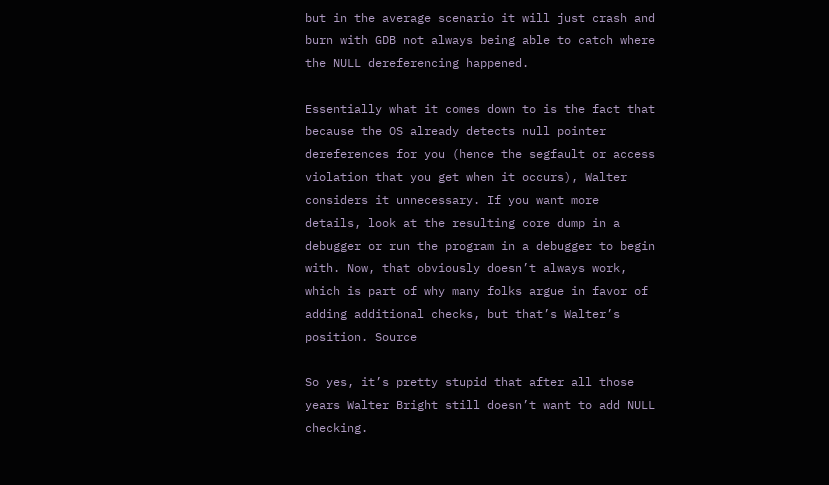but in the average scenario it will just crash and burn with GDB not always being able to catch where the NULL dereferencing happened.

Essentially what it comes down to is the fact that because the OS already detects null pointer dereferences for you (hence the segfault or access violation that you get when it occurs), Walter considers it unnecessary. If you want more details, look at the resulting core dump in a debugger or run the program in a debugger to begin with. Now, that obviously doesn’t always work, which is part of why many folks argue in favor of adding additional checks, but that’s Walter’s position. Source

So yes, it’s pretty stupid that after all those years Walter Bright still doesn’t want to add NULL checking.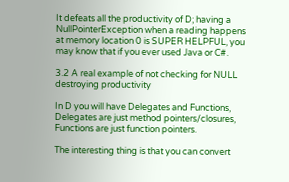It defeats all the productivity of D; having a NullPointerException when a reading happens at memory location 0 is SUPER HELPFUL, you may know that if you ever used Java or C#.

3.2 A real example of not checking for NULL destroying productivity

In D you will have Delegates and Functions, Delegates are just method pointers/closures, Functions are just function pointers.

The interesting thing is that you can convert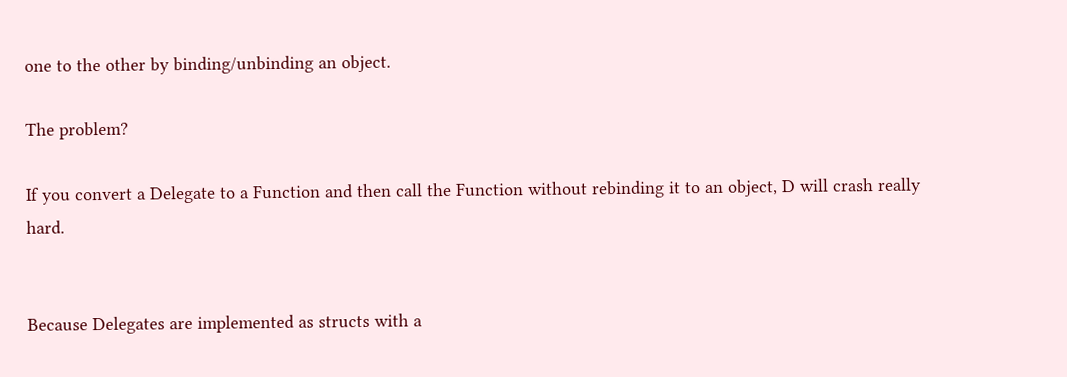one to the other by binding/unbinding an object.

The problem?

If you convert a Delegate to a Function and then call the Function without rebinding it to an object, D will crash really hard.


Because Delegates are implemented as structs with a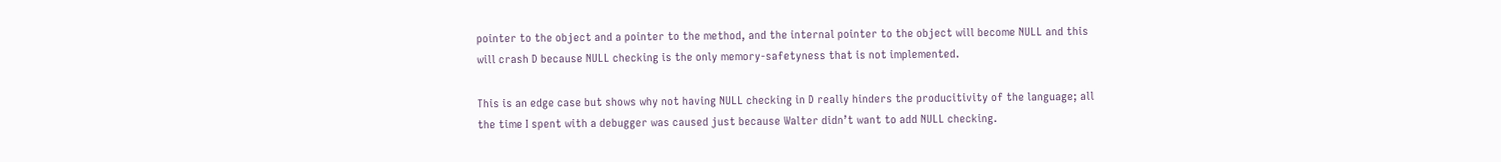pointer to the object and a pointer to the method, and the internal pointer to the object will become NULL and this will crash D because NULL checking is the only memory-safetyness that is not implemented.

This is an edge case but shows why not having NULL checking in D really hinders the producitivity of the language; all the time I spent with a debugger was caused just because Walter didn’t want to add NULL checking.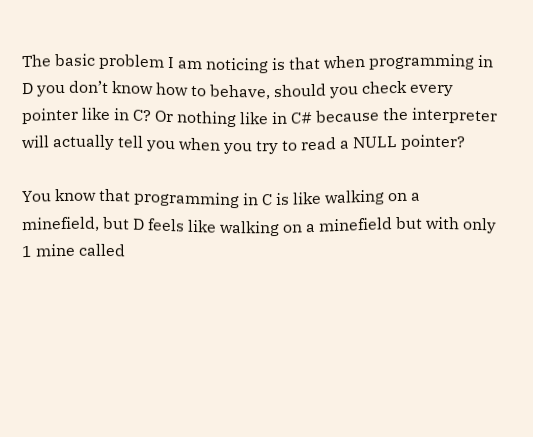The basic problem I am noticing is that when programming in D you don’t know how to behave, should you check every pointer like in C? Or nothing like in C# because the interpreter will actually tell you when you try to read a NULL pointer?

You know that programming in C is like walking on a minefield, but D feels like walking on a minefield but with only 1 mine called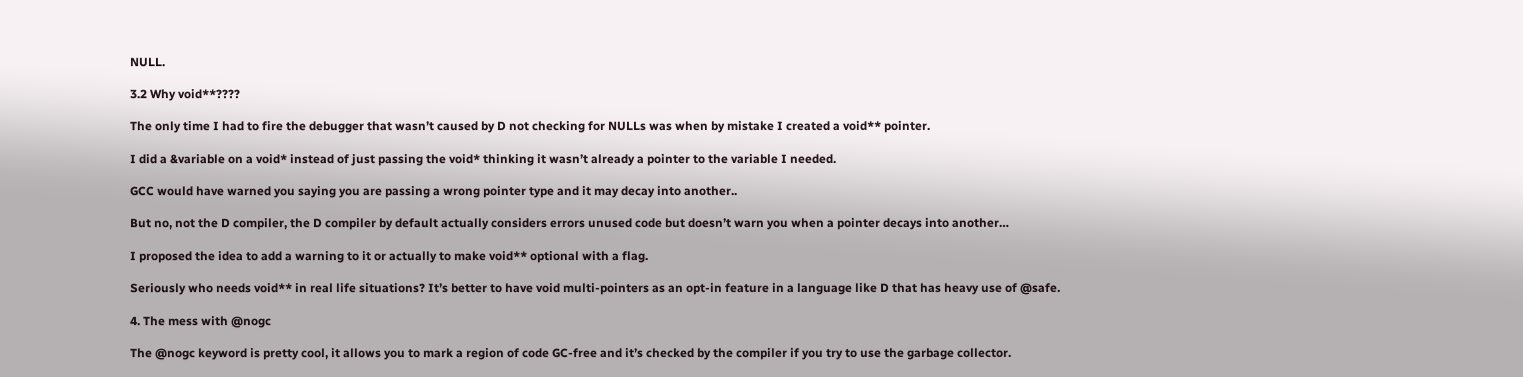NULL.

3.2 Why void**????

The only time I had to fire the debugger that wasn’t caused by D not checking for NULLs was when by mistake I created a void** pointer.

I did a &variable on a void* instead of just passing the void* thinking it wasn’t already a pointer to the variable I needed.

GCC would have warned you saying you are passing a wrong pointer type and it may decay into another..

But no, not the D compiler, the D compiler by default actually considers errors unused code but doesn’t warn you when a pointer decays into another…

I proposed the idea to add a warning to it or actually to make void** optional with a flag.

Seriously who needs void** in real life situations? It’s better to have void multi-pointers as an opt-in feature in a language like D that has heavy use of @safe.

4. The mess with @nogc

The @nogc keyword is pretty cool, it allows you to mark a region of code GC-free and it’s checked by the compiler if you try to use the garbage collector.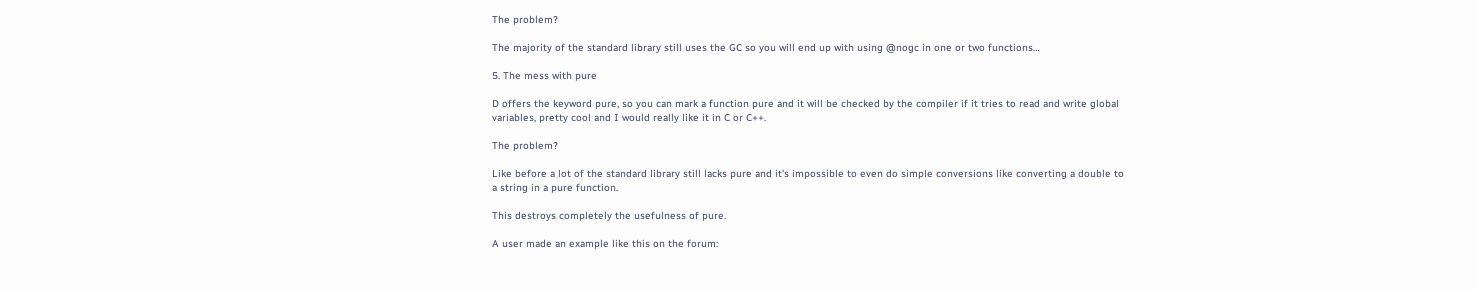The problem?

The majority of the standard library still uses the GC so you will end up with using @nogc in one or two functions…

5. The mess with pure

D offers the keyword pure, so you can mark a function pure and it will be checked by the compiler if it tries to read and write global variables, pretty cool and I would really like it in C or C++.

The problem?

Like before a lot of the standard library still lacks pure and it’s impossible to even do simple conversions like converting a double to a string in a pure function.

This destroys completely the usefulness of pure.

A user made an example like this on the forum: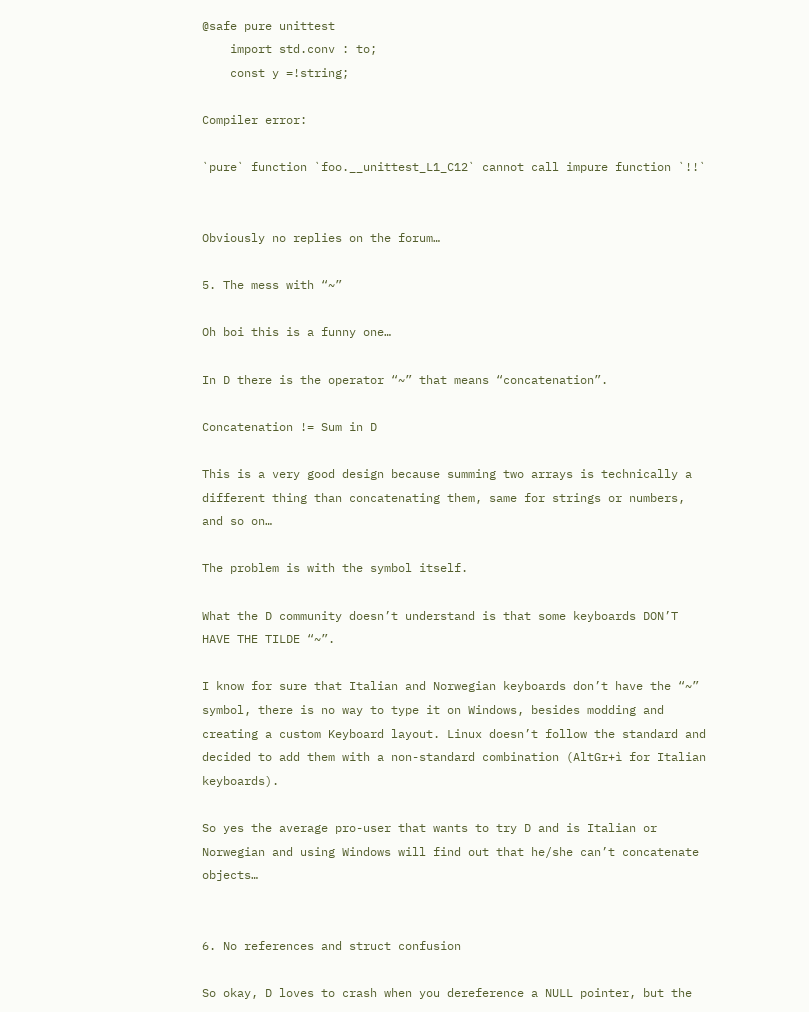@safe pure unittest
    import std.conv : to;
    const y =!string;

Compiler error:

`pure` function `foo.__unittest_L1_C12` cannot call impure function `!!`


Obviously no replies on the forum…

5. The mess with “~”

Oh boi this is a funny one…

In D there is the operator “~” that means “concatenation”.

Concatenation != Sum in D

This is a very good design because summing two arrays is technically a different thing than concatenating them, same for strings or numbers, and so on…

The problem is with the symbol itself.

What the D community doesn’t understand is that some keyboards DON’T HAVE THE TILDE “~”.

I know for sure that Italian and Norwegian keyboards don’t have the “~” symbol, there is no way to type it on Windows, besides modding and creating a custom Keyboard layout. Linux doesn’t follow the standard and decided to add them with a non-standard combination (AltGr+ì for Italian keyboards).

So yes the average pro-user that wants to try D and is Italian or Norwegian and using Windows will find out that he/she can’t concatenate objects…


6. No references and struct confusion

So okay, D loves to crash when you dereference a NULL pointer, but the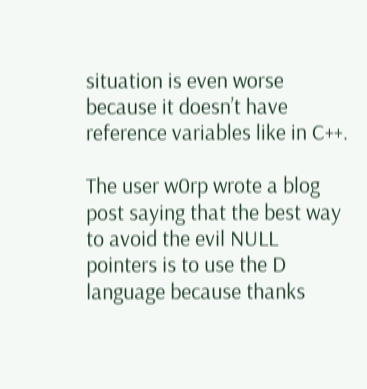situation is even worse because it doesn’t have reference variables like in C++.

The user w0rp wrote a blog post saying that the best way to avoid the evil NULL pointers is to use the D language because thanks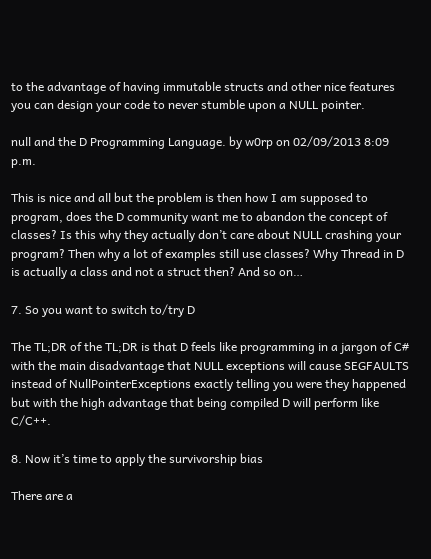to the advantage of having immutable structs and other nice features you can design your code to never stumble upon a NULL pointer.

null and the D Programming Language. by w0rp on 02/09/2013 8:09 p.m.

This is nice and all but the problem is then how I am supposed to program, does the D community want me to abandon the concept of classes? Is this why they actually don’t care about NULL crashing your program? Then why a lot of examples still use classes? Why Thread in D is actually a class and not a struct then? And so on…

7. So you want to switch to/try D

The TL;DR of the TL;DR is that D feels like programming in a jargon of C# with the main disadvantage that NULL exceptions will cause SEGFAULTS instead of NullPointerExceptions exactly telling you were they happened but with the high advantage that being compiled D will perform like C/C++.

8. Now it’s time to apply the survivorship bias

There are a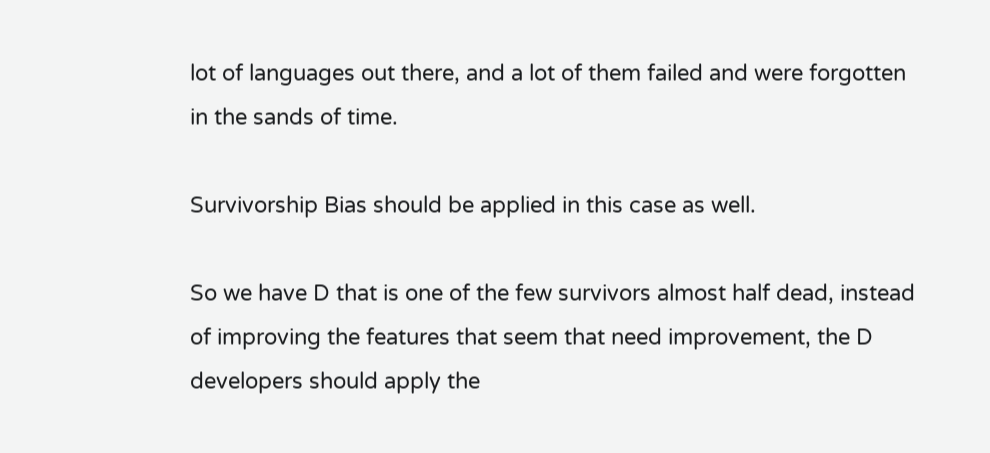lot of languages out there, and a lot of them failed and were forgotten in the sands of time.

Survivorship Bias should be applied in this case as well.

So we have D that is one of the few survivors almost half dead, instead of improving the features that seem that need improvement, the D developers should apply the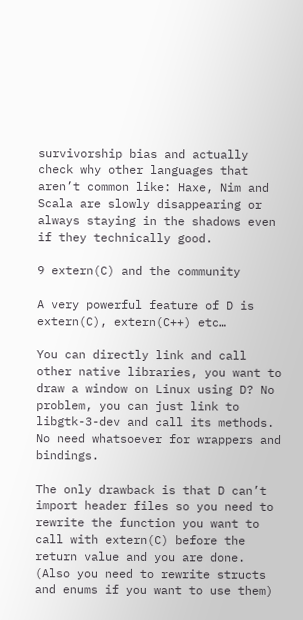survivorship bias and actually check why other languages that aren’t common like: Haxe, Nim and Scala are slowly disappearing or always staying in the shadows even if they technically good.

9 extern(C) and the community

A very powerful feature of D is extern(C), extern(C++) etc…

You can directly link and call other native libraries, you want to draw a window on Linux using D? No problem, you can just link to libgtk-3-dev and call its methods. No need whatsoever for wrappers and bindings.

The only drawback is that D can’t import header files so you need to rewrite the function you want to call with extern(C) before the return value and you are done. (Also you need to rewrite structs and enums if you want to use them)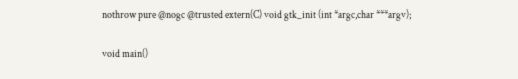nothrow pure @nogc @trusted extern(C) void gtk_init (int *argc,char ***argv);

void main()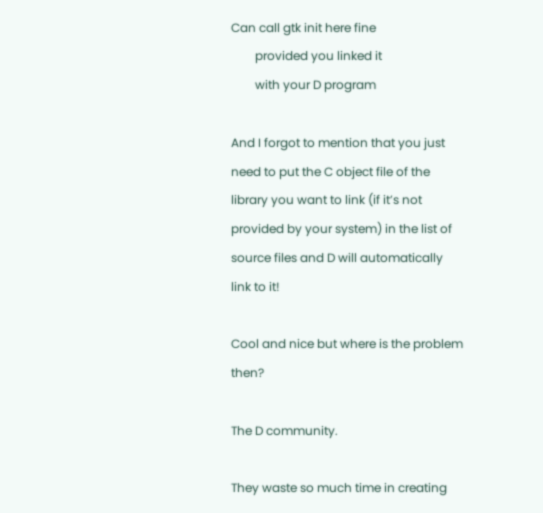Can call gtk init here fine
        provided you linked it
        with your D program

And I forgot to mention that you just need to put the C object file of the library you want to link (if it’s not provided by your system) in the list of source files and D will automatically link to it!

Cool and nice but where is the problem then?

The D community.

They waste so much time in creating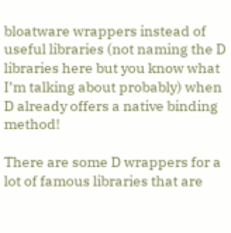bloatware wrappers instead of useful libraries (not naming the D libraries here but you know what I’m talking about probably) when D already offers a native binding method!

There are some D wrappers for a lot of famous libraries that are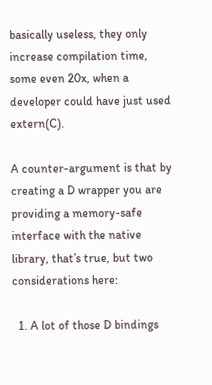basically useless, they only increase compilation time, some even 20x, when a developer could have just used extern(C).

A counter-argument is that by creating a D wrapper you are providing a memory-safe interface with the native library, that’s true, but two considerations here:

  1. A lot of those D bindings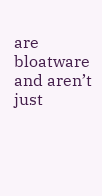are bloatware and aren’t just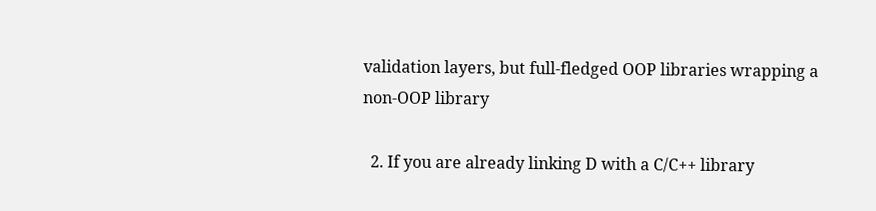validation layers, but full-fledged OOP libraries wrapping a non-OOP library

  2. If you are already linking D with a C/C++ library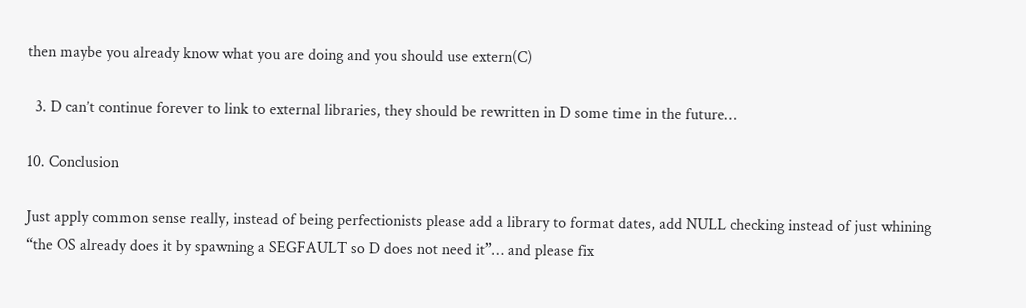then maybe you already know what you are doing and you should use extern(C)

  3. D can’t continue forever to link to external libraries, they should be rewritten in D some time in the future…

10. Conclusion

Just apply common sense really, instead of being perfectionists please add a library to format dates, add NULL checking instead of just whining “the OS already does it by spawning a SEGFAULT so D does not need it”… and please fix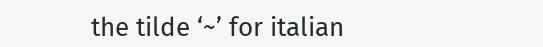the tilde ‘~’ for italian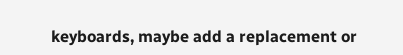keyboards, maybe add a replacement or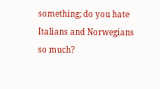something; do you hate Italians and Norwegians so much?